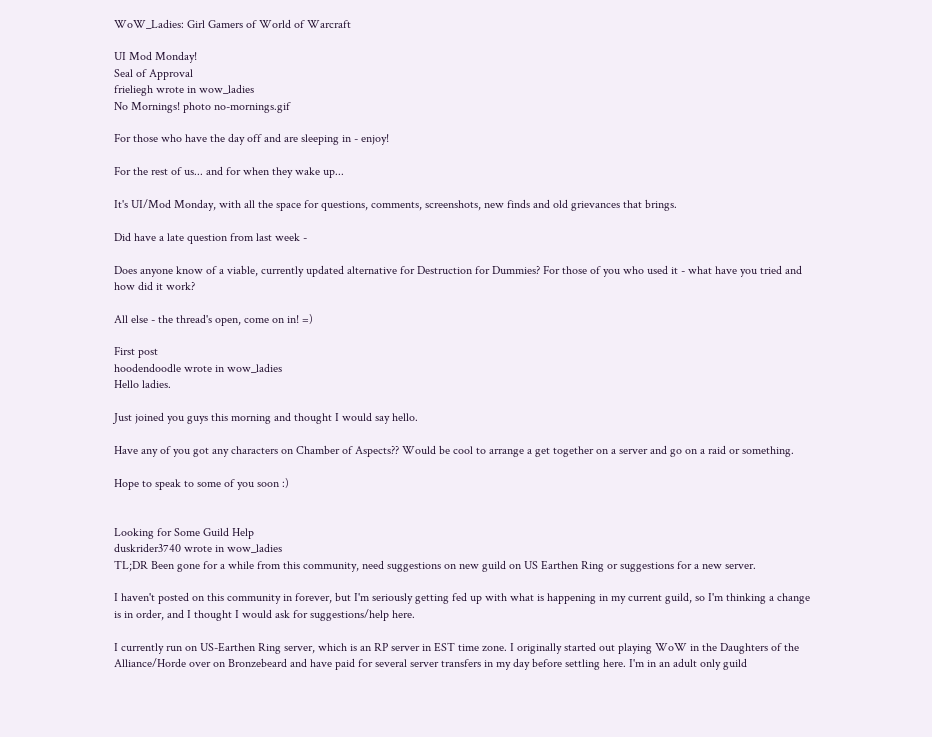WoW_Ladies: Girl Gamers of World of Warcraft

UI Mod Monday!
Seal of Approval
frieliegh wrote in wow_ladies
No Mornings! photo no-mornings.gif

For those who have the day off and are sleeping in - enjoy!

For the rest of us... and for when they wake up...

It's UI/Mod Monday, with all the space for questions, comments, screenshots, new finds and old grievances that brings.

Did have a late question from last week -

Does anyone know of a viable, currently updated alternative for Destruction for Dummies? For those of you who used it - what have you tried and how did it work?

All else - the thread's open, come on in! =)

First post
hoodendoodle wrote in wow_ladies
Hello ladies.

Just joined you guys this morning and thought I would say hello.

Have any of you got any characters on Chamber of Aspects?? Would be cool to arrange a get together on a server and go on a raid or something.

Hope to speak to some of you soon :)


Looking for Some Guild Help
duskrider3740 wrote in wow_ladies
TL;DR Been gone for a while from this community, need suggestions on new guild on US Earthen Ring or suggestions for a new server.

I haven't posted on this community in forever, but I'm seriously getting fed up with what is happening in my current guild, so I'm thinking a change is in order, and I thought I would ask for suggestions/help here.

I currently run on US-Earthen Ring server, which is an RP server in EST time zone. I originally started out playing WoW in the Daughters of the Alliance/Horde over on Bronzebeard and have paid for several server transfers in my day before settling here. I'm in an adult only guild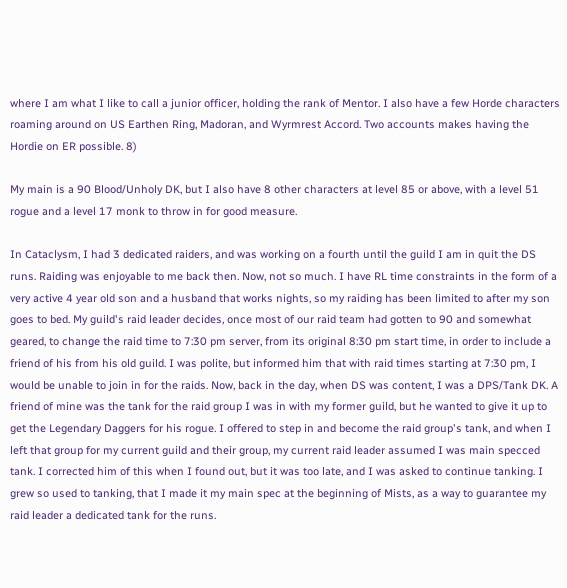where I am what I like to call a junior officer, holding the rank of Mentor. I also have a few Horde characters roaming around on US Earthen Ring, Madoran, and Wyrmrest Accord. Two accounts makes having the Hordie on ER possible. 8)

My main is a 90 Blood/Unholy DK, but I also have 8 other characters at level 85 or above, with a level 51 rogue and a level 17 monk to throw in for good measure.

In Cataclysm, I had 3 dedicated raiders, and was working on a fourth until the guild I am in quit the DS runs. Raiding was enjoyable to me back then. Now, not so much. I have RL time constraints in the form of a very active 4 year old son and a husband that works nights, so my raiding has been limited to after my son goes to bed. My guild's raid leader decides, once most of our raid team had gotten to 90 and somewhat geared, to change the raid time to 7:30 pm server, from its original 8:30 pm start time, in order to include a friend of his from his old guild. I was polite, but informed him that with raid times starting at 7:30 pm, I would be unable to join in for the raids. Now, back in the day, when DS was content, I was a DPS/Tank DK. A friend of mine was the tank for the raid group I was in with my former guild, but he wanted to give it up to get the Legendary Daggers for his rogue. I offered to step in and become the raid group's tank, and when I left that group for my current guild and their group, my current raid leader assumed I was main specced tank. I corrected him of this when I found out, but it was too late, and I was asked to continue tanking. I grew so used to tanking, that I made it my main spec at the beginning of Mists, as a way to guarantee my raid leader a dedicated tank for the runs.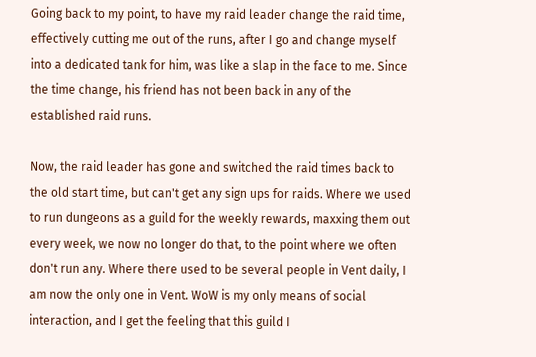Going back to my point, to have my raid leader change the raid time, effectively cutting me out of the runs, after I go and change myself into a dedicated tank for him, was like a slap in the face to me. Since the time change, his friend has not been back in any of the established raid runs.

Now, the raid leader has gone and switched the raid times back to the old start time, but can't get any sign ups for raids. Where we used to run dungeons as a guild for the weekly rewards, maxxing them out every week, we now no longer do that, to the point where we often don't run any. Where there used to be several people in Vent daily, I am now the only one in Vent. WoW is my only means of social interaction, and I get the feeling that this guild I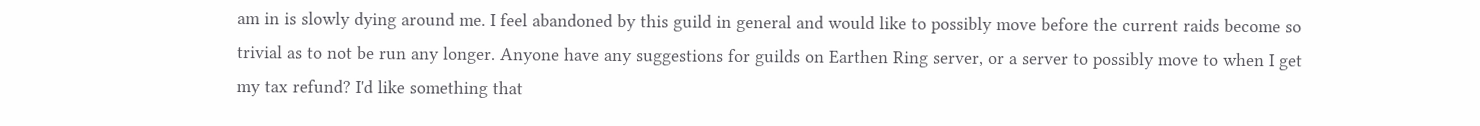am in is slowly dying around me. I feel abandoned by this guild in general and would like to possibly move before the current raids become so trivial as to not be run any longer. Anyone have any suggestions for guilds on Earthen Ring server, or a server to possibly move to when I get my tax refund? I'd like something that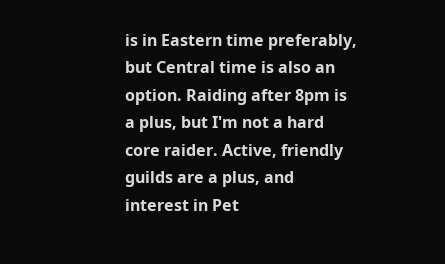is in Eastern time preferably, but Central time is also an option. Raiding after 8pm is a plus, but I'm not a hard core raider. Active, friendly guilds are a plus, and interest in Pet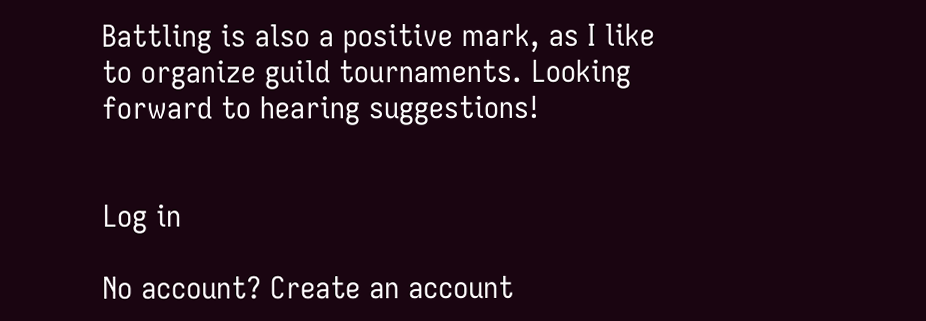Battling is also a positive mark, as I like to organize guild tournaments. Looking forward to hearing suggestions!


Log in

No account? Create an account